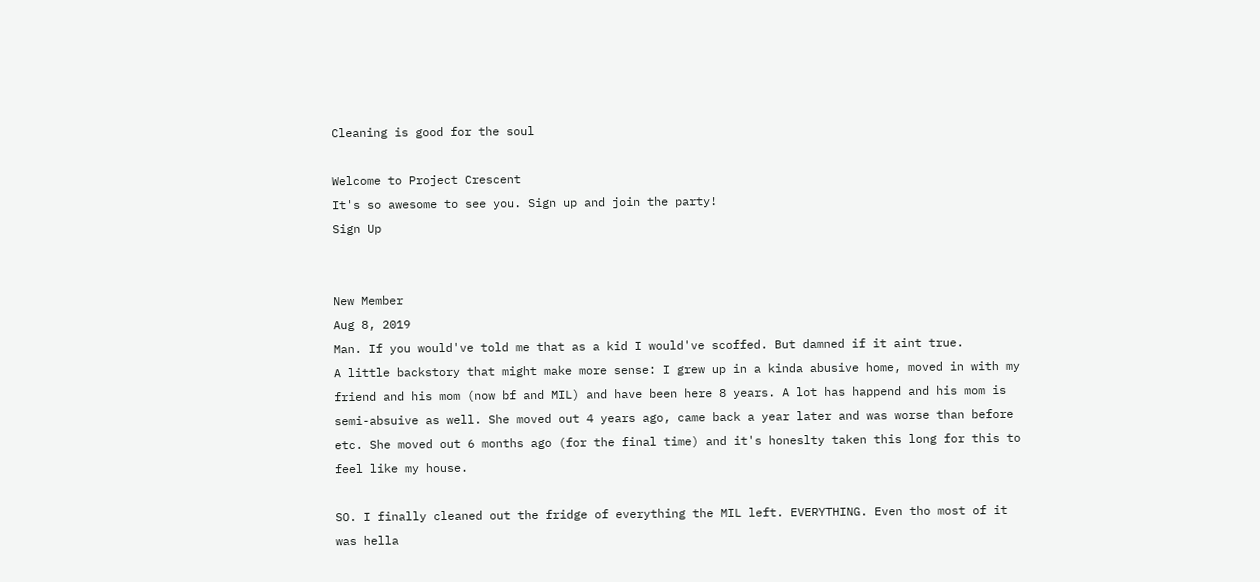Cleaning is good for the soul

Welcome to Project Crescent
It's so awesome to see you. Sign up and join the party!
Sign Up


New Member
Aug 8, 2019
Man. If you would've told me that as a kid I would've scoffed. But damned if it aint true.
A little backstory that might make more sense: I grew up in a kinda abusive home, moved in with my friend and his mom (now bf and MIL) and have been here 8 years. A lot has happend and his mom is semi-absuive as well. She moved out 4 years ago, came back a year later and was worse than before etc. She moved out 6 months ago (for the final time) and it's honeslty taken this long for this to feel like my house.

SO. I finally cleaned out the fridge of everything the MIL left. EVERYTHING. Even tho most of it was hella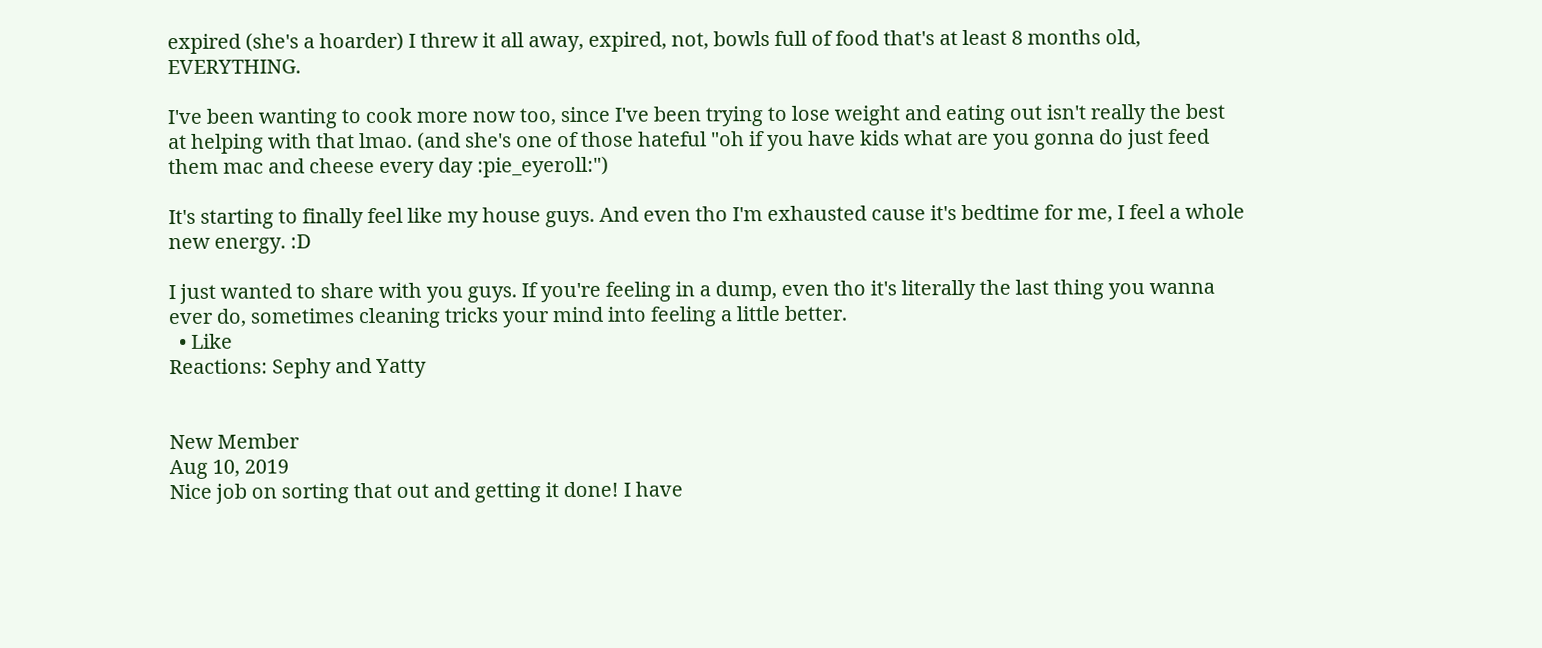expired (she's a hoarder) I threw it all away, expired, not, bowls full of food that's at least 8 months old, EVERYTHING.

I've been wanting to cook more now too, since I've been trying to lose weight and eating out isn't really the best at helping with that lmao. (and she's one of those hateful "oh if you have kids what are you gonna do just feed them mac and cheese every day :pie_eyeroll:")

It's starting to finally feel like my house guys. And even tho I'm exhausted cause it's bedtime for me, I feel a whole new energy. :D

I just wanted to share with you guys. If you're feeling in a dump, even tho it's literally the last thing you wanna ever do, sometimes cleaning tricks your mind into feeling a little better.
  • Like
Reactions: Sephy and Yatty


New Member
Aug 10, 2019
Nice job on sorting that out and getting it done! I have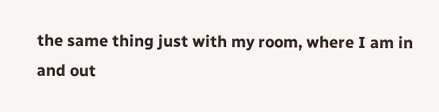the same thing just with my room, where I am in and out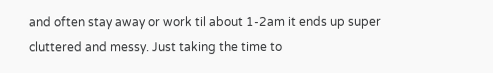and often stay away or work til about 1-2am it ends up super cluttered and messy. Just taking the time to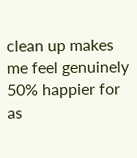clean up makes me feel genuinely 50% happier for as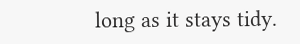long as it stays tidy.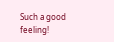Such a good feeling!